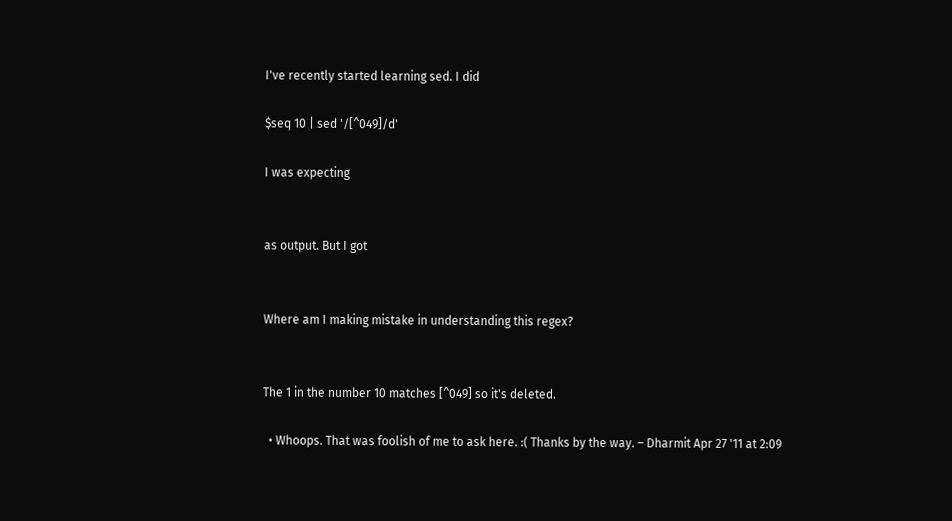I've recently started learning sed. I did

$seq 10 | sed '/[^049]/d'

I was expecting


as output. But I got


Where am I making mistake in understanding this regex?


The 1 in the number 10 matches [^049] so it's deleted.

  • Whoops. That was foolish of me to ask here. :( Thanks by the way. – Dharmit Apr 27 '11 at 2:09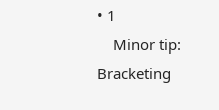• 1
    Minor tip: Bracketing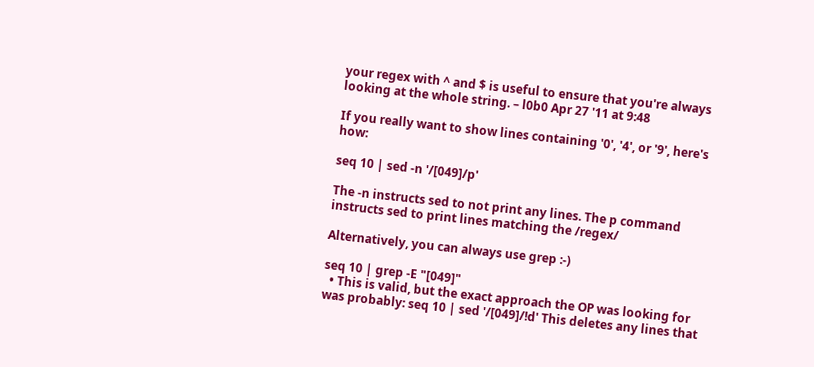your regex with ^ and $ is useful to ensure that you're always looking at the whole string. – l0b0 Apr 27 '11 at 9:48

If you really want to show lines containing '0', '4', or '9', here's how:

seq 10 | sed -n '/[049]/p'

The -n instructs sed to not print any lines. The p command instructs sed to print lines matching the /regex/

Alternatively, you can always use grep :-)

seq 10 | grep -E "[049]"
  • This is valid, but the exact approach the OP was looking for was probably: seq 10 | sed '/[049]/!d' This deletes any lines that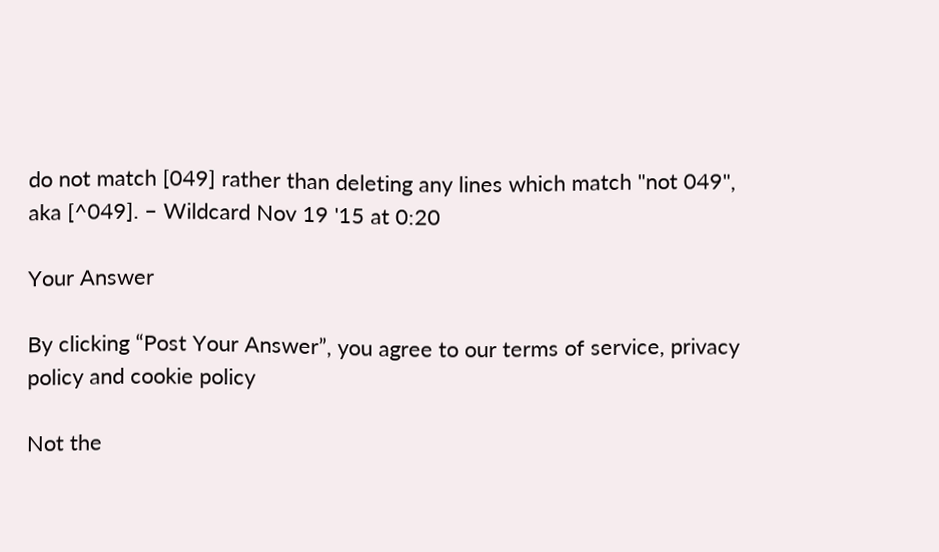do not match [049] rather than deleting any lines which match "not 049", aka [^049]. – Wildcard Nov 19 '15 at 0:20

Your Answer

By clicking “Post Your Answer”, you agree to our terms of service, privacy policy and cookie policy

Not the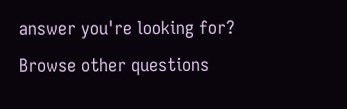answer you're looking for? Browse other questions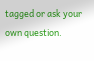tagged or ask your own question.